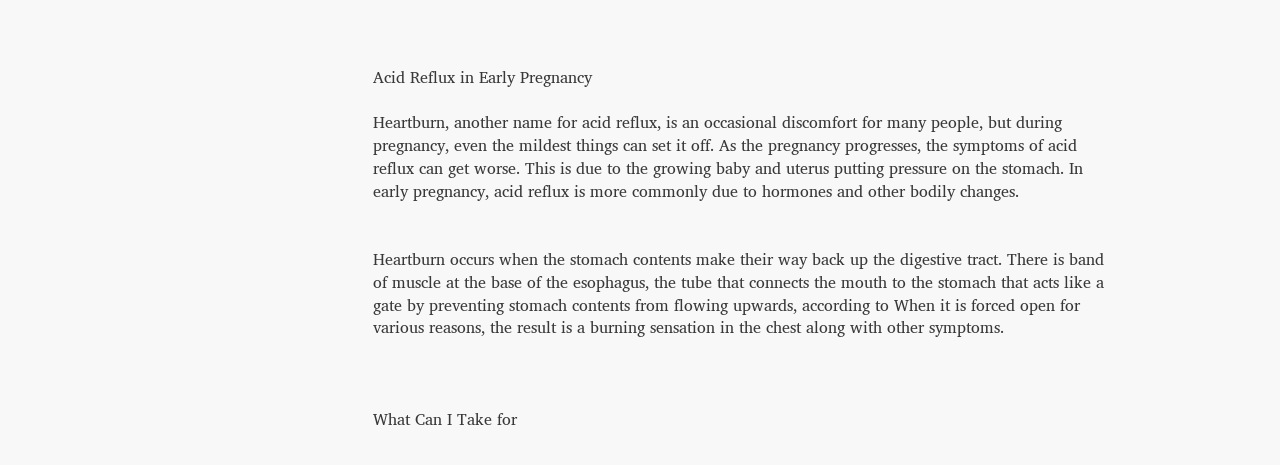Acid Reflux in Early Pregnancy

Heartburn, another name for acid reflux, is an occasional discomfort for many people, but during pregnancy, even the mildest things can set it off. As the pregnancy progresses, the symptoms of acid reflux can get worse. This is due to the growing baby and uterus putting pressure on the stomach. In early pregnancy, acid reflux is more commonly due to hormones and other bodily changes.


Heartburn occurs when the stomach contents make their way back up the digestive tract. There is band of muscle at the base of the esophagus, the tube that connects the mouth to the stomach that acts like a gate by preventing stomach contents from flowing upwards, according to When it is forced open for various reasons, the result is a burning sensation in the chest along with other symptoms.



What Can I Take for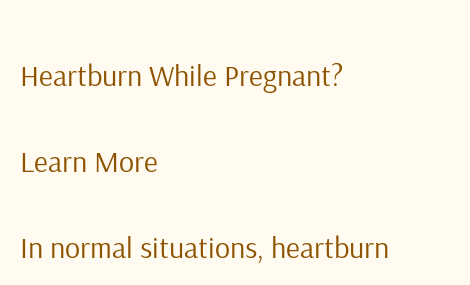Heartburn While Pregnant?

Learn More

In normal situations, heartburn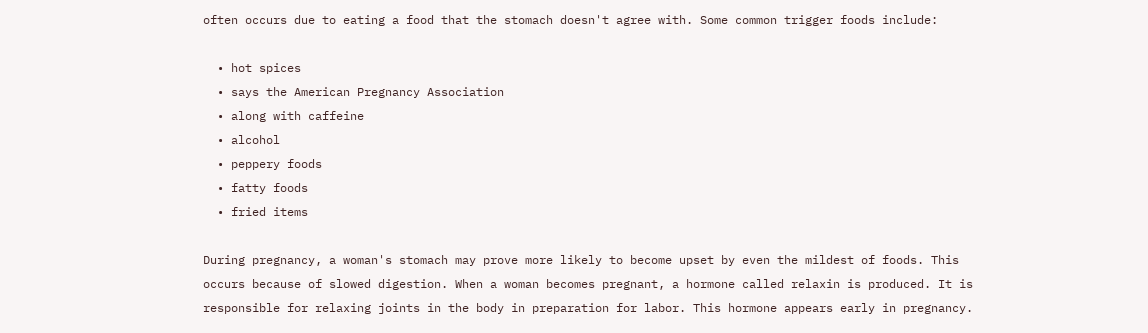often occurs due to eating a food that the stomach doesn't agree with. Some common trigger foods include:

  • hot spices
  • says the American Pregnancy Association
  • along with caffeine
  • alcohol
  • peppery foods
  • fatty foods
  • fried items

During pregnancy, a woman's stomach may prove more likely to become upset by even the mildest of foods. This occurs because of slowed digestion. When a woman becomes pregnant, a hormone called relaxin is produced. It is responsible for relaxing joints in the body in preparation for labor. This hormone appears early in pregnancy.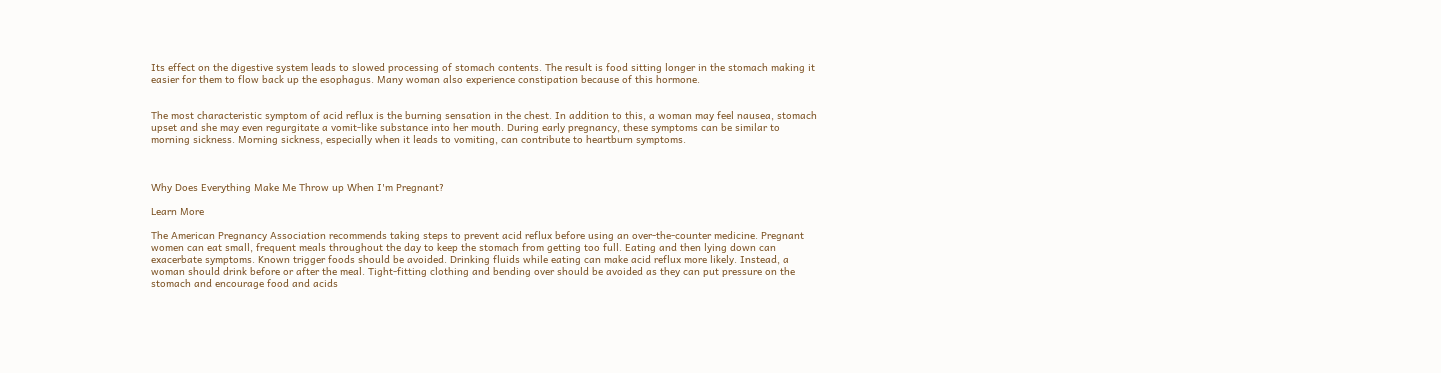Its effect on the digestive system leads to slowed processing of stomach contents. The result is food sitting longer in the stomach making it easier for them to flow back up the esophagus. Many woman also experience constipation because of this hormone.


The most characteristic symptom of acid reflux is the burning sensation in the chest. In addition to this, a woman may feel nausea, stomach upset and she may even regurgitate a vomit-like substance into her mouth. During early pregnancy, these symptoms can be similar to morning sickness. Morning sickness, especially when it leads to vomiting, can contribute to heartburn symptoms.



Why Does Everything Make Me Throw up When I'm Pregnant?

Learn More

The American Pregnancy Association recommends taking steps to prevent acid reflux before using an over-the-counter medicine. Pregnant women can eat small, frequent meals throughout the day to keep the stomach from getting too full. Eating and then lying down can exacerbate symptoms. Known trigger foods should be avoided. Drinking fluids while eating can make acid reflux more likely. Instead, a woman should drink before or after the meal. Tight-fitting clothing and bending over should be avoided as they can put pressure on the stomach and encourage food and acids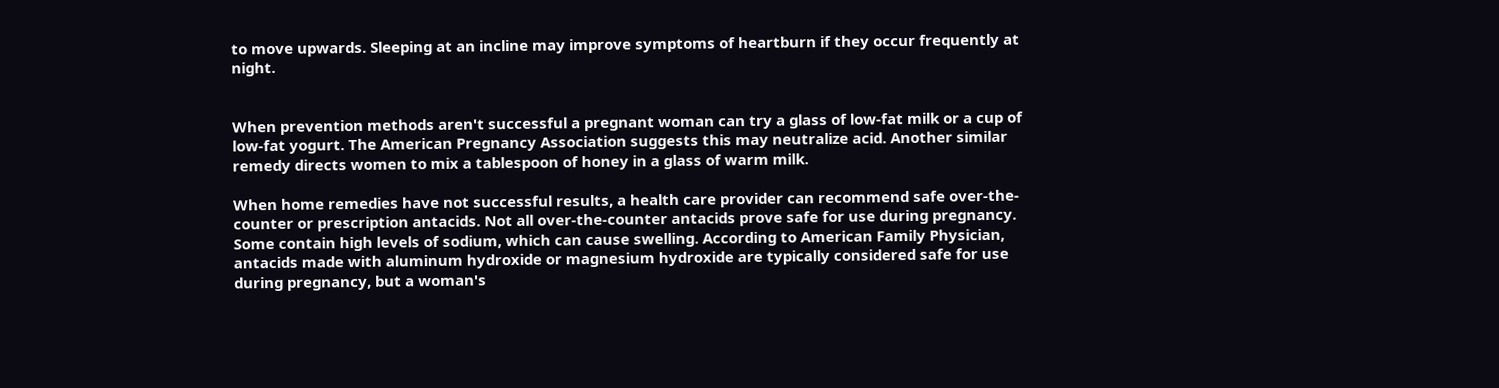to move upwards. Sleeping at an incline may improve symptoms of heartburn if they occur frequently at night.


When prevention methods aren't successful a pregnant woman can try a glass of low-fat milk or a cup of low-fat yogurt. The American Pregnancy Association suggests this may neutralize acid. Another similar remedy directs women to mix a tablespoon of honey in a glass of warm milk.

When home remedies have not successful results, a health care provider can recommend safe over-the-counter or prescription antacids. Not all over-the-counter antacids prove safe for use during pregnancy. Some contain high levels of sodium, which can cause swelling. According to American Family Physician, antacids made with aluminum hydroxide or magnesium hydroxide are typically considered safe for use during pregnancy, but a woman's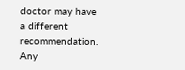doctor may have a different recommendation. Any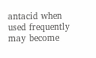antacid when used frequently may become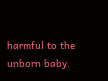harmful to the unborn baby.